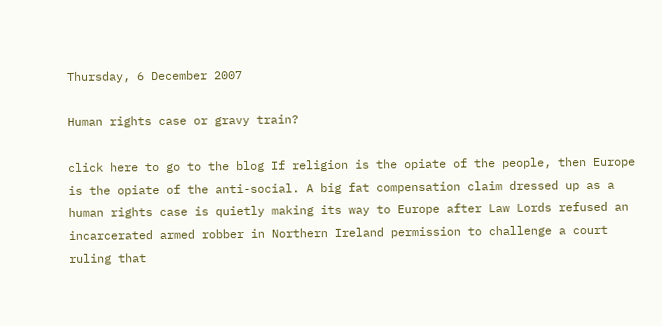Thursday, 6 December 2007

Human rights case or gravy train?

click here to go to the blog If religion is the opiate of the people, then Europe is the opiate of the anti-social. A big fat compensation claim dressed up as a human rights case is quietly making its way to Europe after Law Lords refused an incarcerated armed robber in Northern Ireland permission to challenge a court ruling that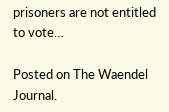prisoners are not entitled to vote…

Posted on The Waendel Journal.